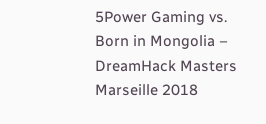5Power Gaming vs. Born in Mongolia – DreamHack Masters Marseille 2018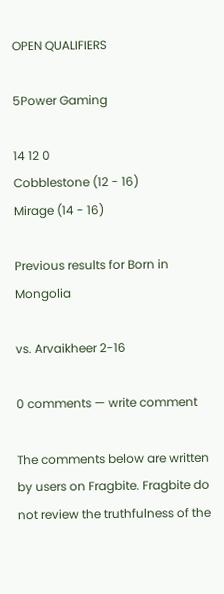OPEN QUALIFIERS

5Power Gaming

14 12 0
Cobblestone (12 - 16)
Mirage (14 - 16)

Previous results for Born in Mongolia

vs. Arvaikheer 2-16

0 comments — write comment

The comments below are written by users on Fragbite. Fragbite do not review the truthfulness of the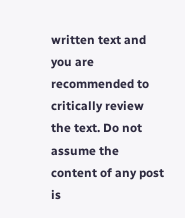written text and you are recommended to critically review the text. Do not assume the content of any post is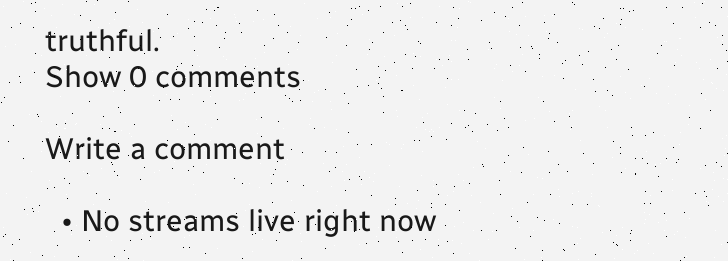truthful.
Show 0 comments

Write a comment

  • No streams live right now